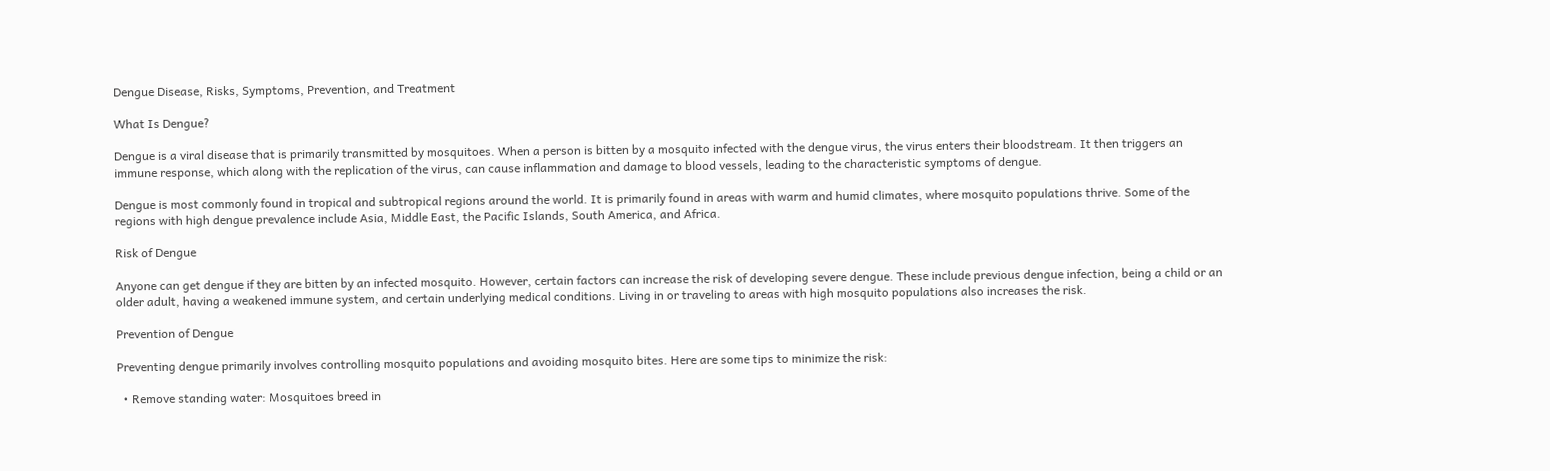Dengue Disease, Risks, Symptoms, Prevention, and Treatment

What Is Dengue?

Dengue is a viral disease that is primarily transmitted by mosquitoes. When a person is bitten by a mosquito infected with the dengue virus, the virus enters their bloodstream. It then triggers an immune response, which along with the replication of the virus, can cause inflammation and damage to blood vessels, leading to the characteristic symptoms of dengue.

Dengue is most commonly found in tropical and subtropical regions around the world. It is primarily found in areas with warm and humid climates, where mosquito populations thrive. Some of the regions with high dengue prevalence include Asia, Middle East, the Pacific Islands, South America, and Africa.

Risk of Dengue

Anyone can get dengue if they are bitten by an infected mosquito. However, certain factors can increase the risk of developing severe dengue. These include previous dengue infection, being a child or an older adult, having a weakened immune system, and certain underlying medical conditions. Living in or traveling to areas with high mosquito populations also increases the risk.

Prevention of Dengue

Preventing dengue primarily involves controlling mosquito populations and avoiding mosquito bites. Here are some tips to minimize the risk:

  • Remove standing water: Mosquitoes breed in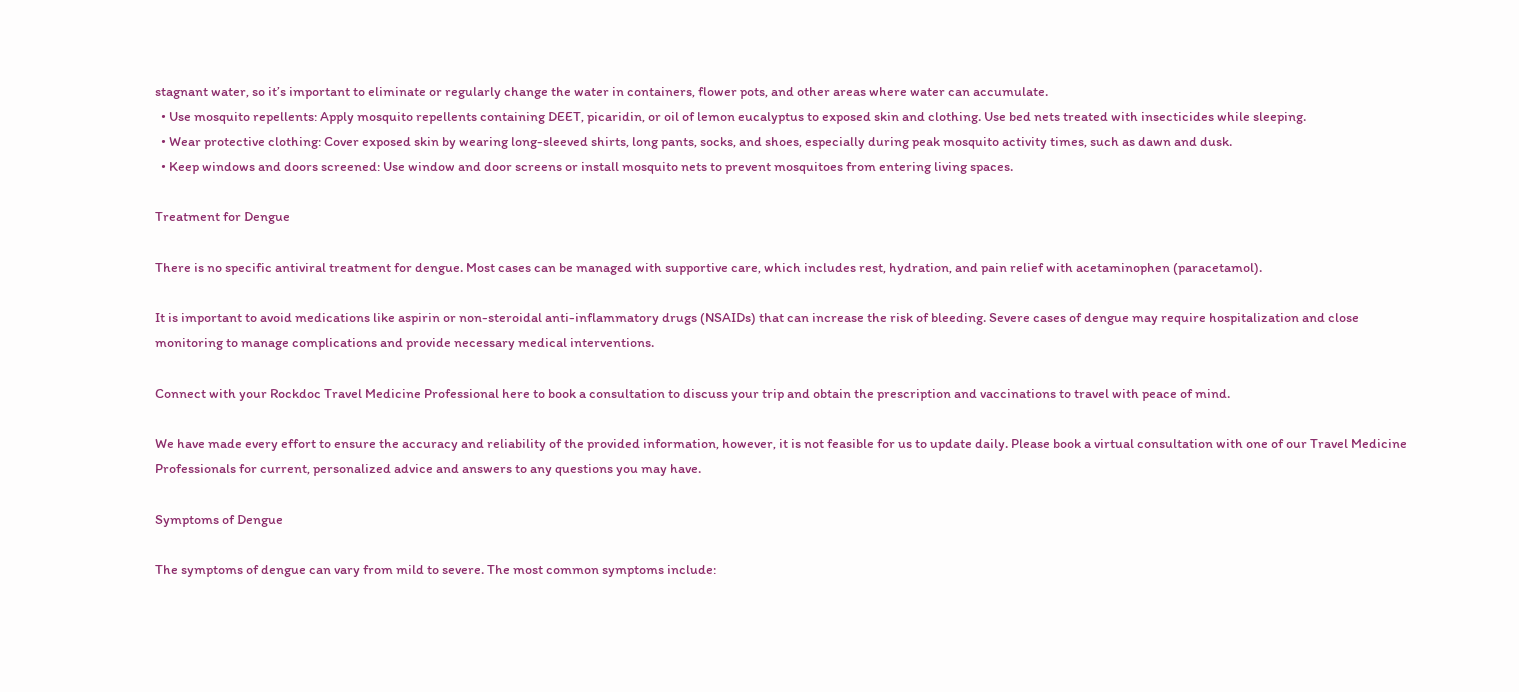stagnant water, so it’s important to eliminate or regularly change the water in containers, flower pots, and other areas where water can accumulate.
  • Use mosquito repellents: Apply mosquito repellents containing DEET, picaridin, or oil of lemon eucalyptus to exposed skin and clothing. Use bed nets treated with insecticides while sleeping.
  • Wear protective clothing: Cover exposed skin by wearing long-sleeved shirts, long pants, socks, and shoes, especially during peak mosquito activity times, such as dawn and dusk.
  • Keep windows and doors screened: Use window and door screens or install mosquito nets to prevent mosquitoes from entering living spaces.

Treatment for Dengue

There is no specific antiviral treatment for dengue. Most cases can be managed with supportive care, which includes rest, hydration, and pain relief with acetaminophen (paracetamol).

It is important to avoid medications like aspirin or non-steroidal anti-inflammatory drugs (NSAIDs) that can increase the risk of bleeding. Severe cases of dengue may require hospitalization and close monitoring to manage complications and provide necessary medical interventions.

Connect with your Rockdoc Travel Medicine Professional here to book a consultation to discuss your trip and obtain the prescription and vaccinations to travel with peace of mind.

We have made every effort to ensure the accuracy and reliability of the provided information, however, it is not feasible for us to update daily. Please book a virtual consultation with one of our Travel Medicine Professionals for current, personalized advice and answers to any questions you may have.

Symptoms of Dengue

The symptoms of dengue can vary from mild to severe. The most common symptoms include: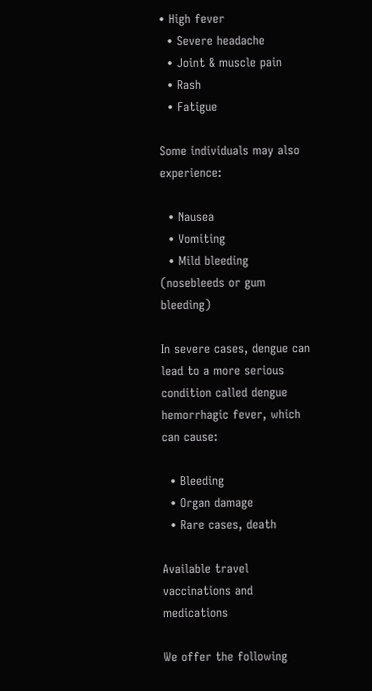• High fever
  • Severe headache
  • Joint & muscle pain
  • Rash
  • Fatigue

Some individuals may also experience:

  • Nausea
  • Vomiting
  • Mild bleeding (nosebleeds or gum bleeding)

In severe cases, dengue can lead to a more serious condition called dengue hemorrhagic fever, which can cause:

  • Bleeding
  • Organ damage
  • Rare cases, death

Available travel vaccinations and medications

We offer the following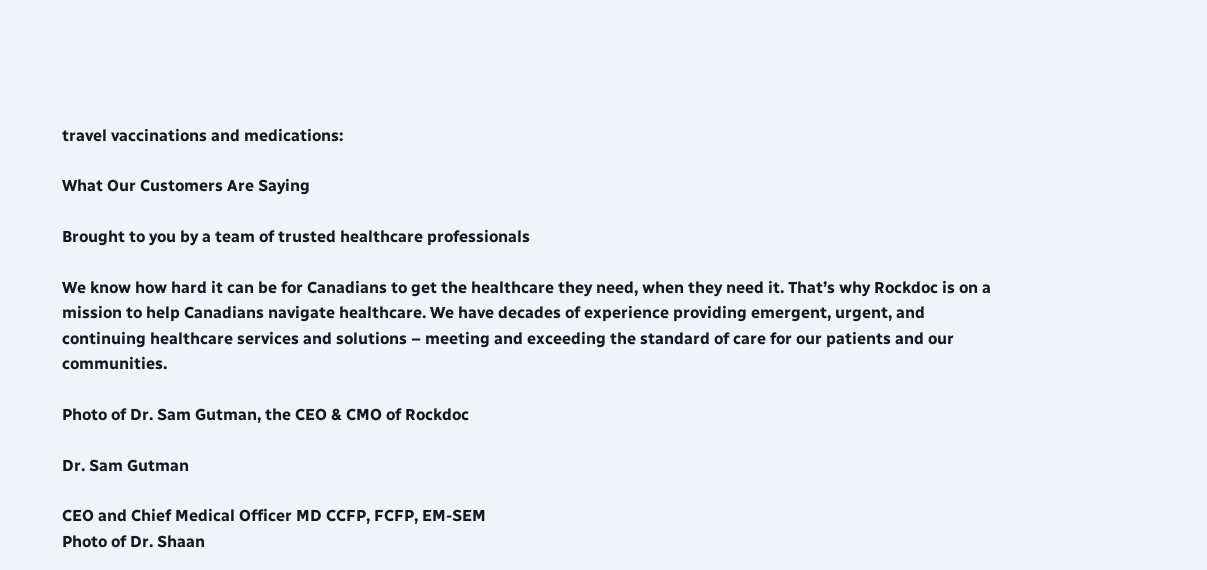travel vaccinations and medications:

What Our Customers Are Saying

Brought to you by a team of trusted healthcare professionals

We know how hard it can be for Canadians to get the healthcare they need, when they need it. That’s why Rockdoc is on a mission to help Canadians navigate healthcare. We have decades of experience providing emergent, urgent, and continuing healthcare services and solutions – meeting and exceeding the standard of care for our patients and our communities.

Photo of Dr. Sam Gutman, the CEO & CMO of Rockdoc

Dr. Sam Gutman

CEO and Chief Medical Officer MD CCFP, FCFP, EM-SEM
Photo of Dr. Shaan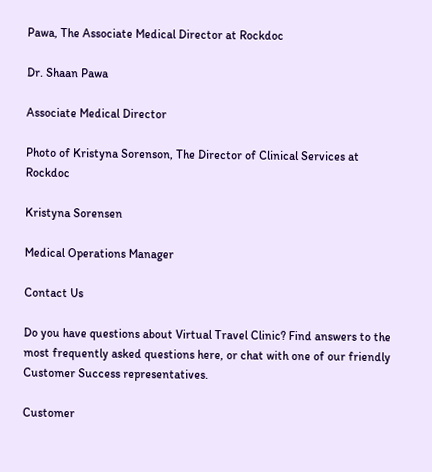Pawa, The Associate Medical Director at Rockdoc

Dr. Shaan Pawa

Associate Medical Director

Photo of Kristyna Sorenson, The Director of Clinical Services at Rockdoc

Kristyna Sorensen

Medical Operations Manager

Contact Us

Do you have questions about Virtual Travel Clinic? Find answers to the most frequently asked questions here, or chat with one of our friendly Customer Success representatives.

Customer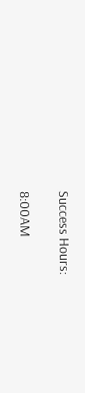Success Hours:

8:00AM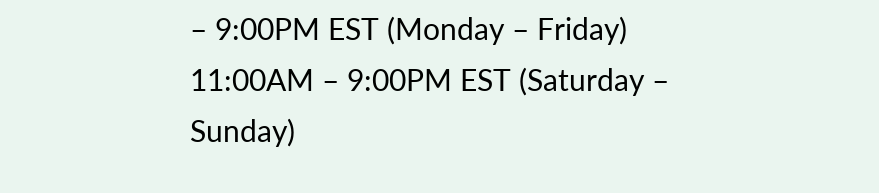– 9:00PM EST (Monday – Friday)
11:00AM – 9:00PM EST (Saturday – Sunday)